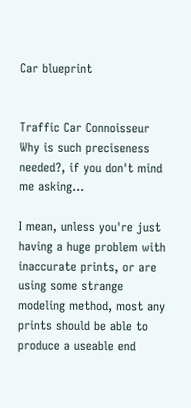Car blueprint


Traffic Car Connoisseur
Why is such preciseness needed?, if you don't mind me asking...

I mean, unless you're just having a huge problem with inaccurate prints, or are using some strange modeling method, most any prints should be able to produce a useable end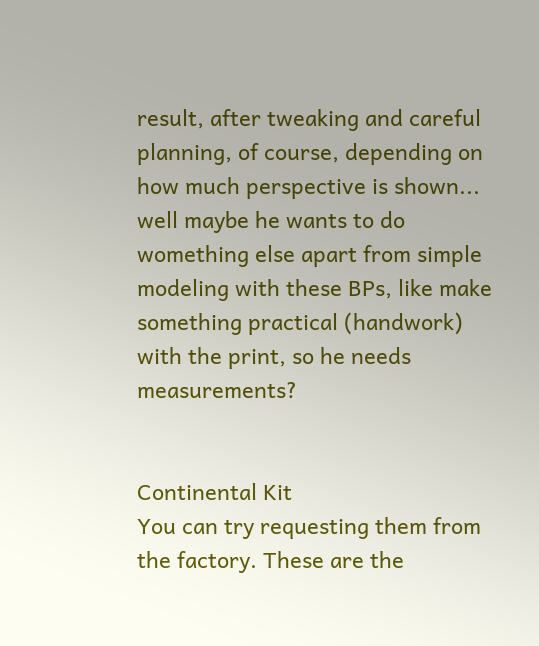result, after tweaking and careful planning, of course, depending on how much perspective is shown...
well maybe he wants to do womething else apart from simple modeling with these BPs, like make something practical (handwork) with the print, so he needs measurements?


Continental Kit
You can try requesting them from the factory. These are the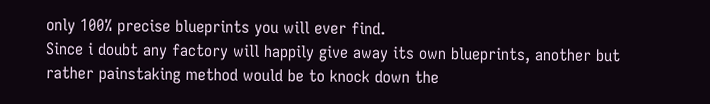only 100% precise blueprints you will ever find.
Since i doubt any factory will happily give away its own blueprints, another but rather painstaking method would be to knock down the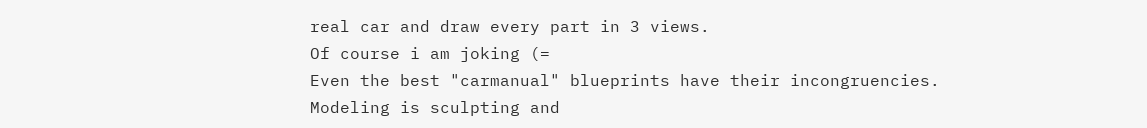real car and draw every part in 3 views.
Of course i am joking (=
Even the best "carmanual" blueprints have their incongruencies. Modeling is sculpting and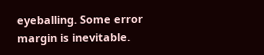eyeballing. Some error margin is inevitable.